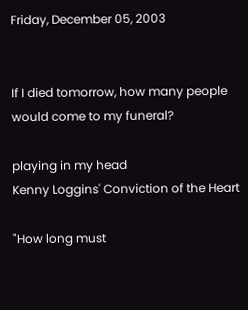Friday, December 05, 2003


If I died tomorrow, how many people would come to my funeral?

playing in my head
Kenny Loggins' Conviction of the Heart

"How long must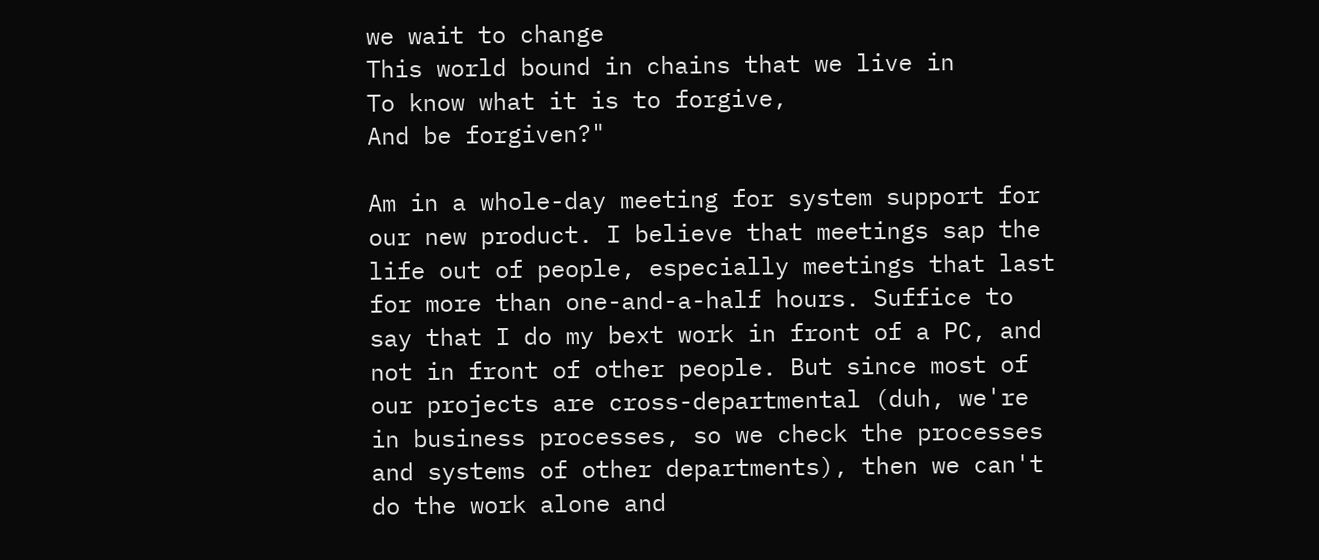we wait to change
This world bound in chains that we live in
To know what it is to forgive,
And be forgiven?"

Am in a whole-day meeting for system support for our new product. I believe that meetings sap the life out of people, especially meetings that last for more than one-and-a-half hours. Suffice to say that I do my bext work in front of a PC, and not in front of other people. But since most of our projects are cross-departmental (duh, we're in business processes, so we check the processes and systems of other departments), then we can't do the work alone and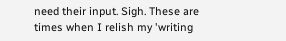need their input. Sigh. These are times when I relish my 'writing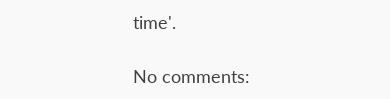time'.

No comments: